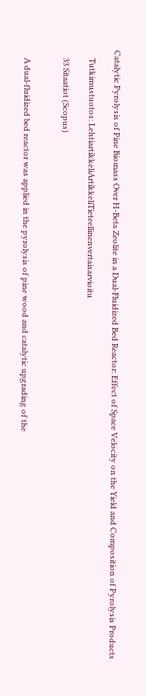Catalytic Pyrolysis of Pine Biomass Over H-Beta Zeolite in a Dual-Fluidized Bed Reactor: Effect of Space Velocity on the Yield and Composition of Pyrolysis Products

    Tutkimustuotos: LehtiartikkeliArtikkeliTieteellinenvertaisarvioitu

    33 Sitaatiot (Scopus)


    A dual-fluidized bed reactor was applied in the pyrolysis of pine wood and catalytic upgrading of the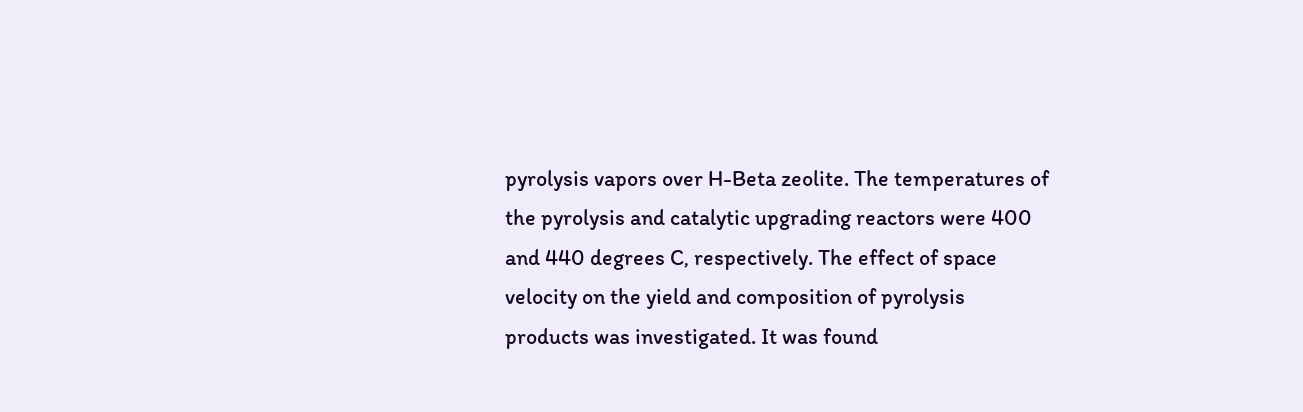pyrolysis vapors over H-Beta zeolite. The temperatures of the pyrolysis and catalytic upgrading reactors were 400 and 440 degrees C, respectively. The effect of space velocity on the yield and composition of pyrolysis products was investigated. It was found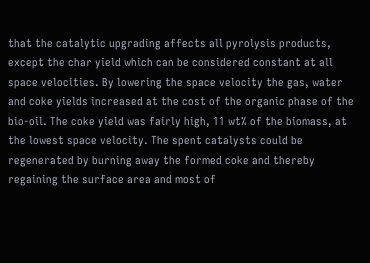that the catalytic upgrading affects all pyrolysis products, except the char yield which can be considered constant at all space velocities. By lowering the space velocity the gas, water and coke yields increased at the cost of the organic phase of the bio-oil. The coke yield was fairly high, 11 wt% of the biomass, at the lowest space velocity. The spent catalysts could be regenerated by burning away the formed coke and thereby regaining the surface area and most of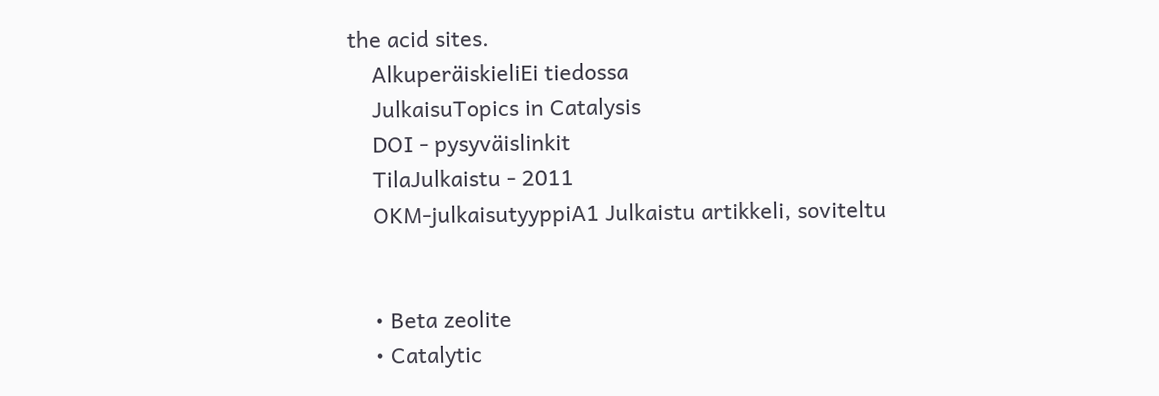the acid sites.
    AlkuperäiskieliEi tiedossa
    JulkaisuTopics in Catalysis
    DOI - pysyväislinkit
    TilaJulkaistu - 2011
    OKM-julkaisutyyppiA1 Julkaistu artikkeli, soviteltu


    • Beta zeolite
    • Catalytic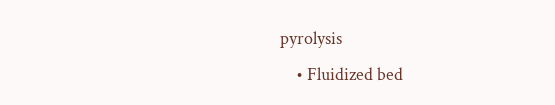pyrolysis
    • Fluidized bed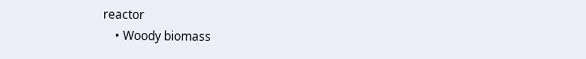reactor
    • Woody biomass